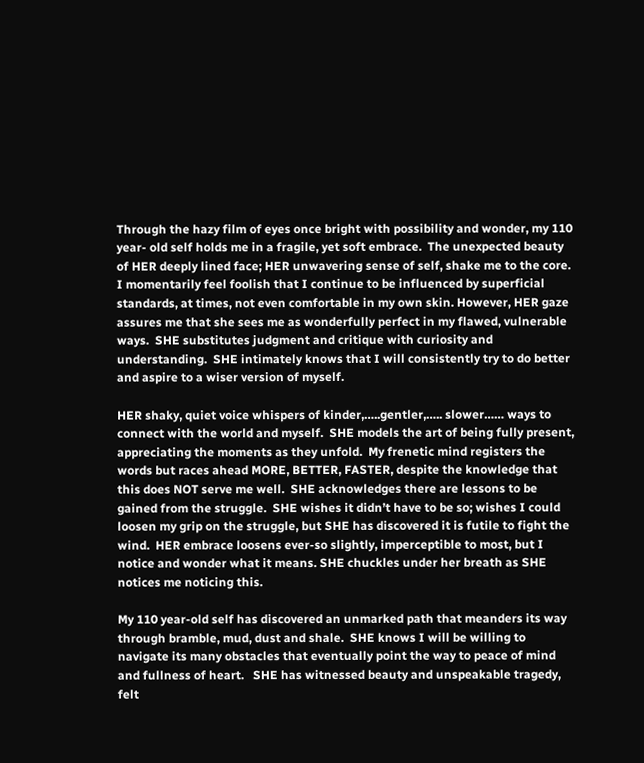Through the hazy film of eyes once bright with possibility and wonder, my 110 year- old self holds me in a fragile, yet soft embrace.  The unexpected beauty of HER deeply lined face; HER unwavering sense of self, shake me to the core. I momentarily feel foolish that I continue to be influenced by superficial standards, at times, not even comfortable in my own skin. However, HER gaze assures me that she sees me as wonderfully perfect in my flawed, vulnerable ways.  SHE substitutes judgment and critique with curiosity and understanding.  SHE intimately knows that I will consistently try to do better and aspire to a wiser version of myself.

HER shaky, quiet voice whispers of kinder,…..gentler,….. slower…… ways to connect with the world and myself.  SHE models the art of being fully present, appreciating the moments as they unfold.  My frenetic mind registers the words but races ahead MORE, BETTER, FASTER, despite the knowledge that this does NOT serve me well.  SHE acknowledges there are lessons to be gained from the struggle.  SHE wishes it didn’t have to be so; wishes I could loosen my grip on the struggle, but SHE has discovered it is futile to fight the wind.  HER embrace loosens ever-so slightly, imperceptible to most, but I notice and wonder what it means. SHE chuckles under her breath as SHE notices me noticing this.

My 110 year-old self has discovered an unmarked path that meanders its way through bramble, mud, dust and shale.  SHE knows I will be willing to navigate its many obstacles that eventually point the way to peace of mind and fullness of heart.   SHE has witnessed beauty and unspeakable tragedy, felt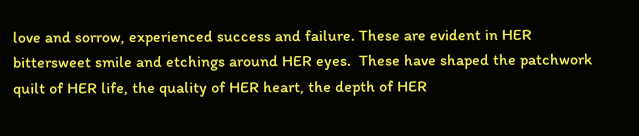love and sorrow, experienced success and failure. These are evident in HER bittersweet smile and etchings around HER eyes.  These have shaped the patchwork quilt of HER life, the quality of HER heart, the depth of HER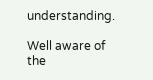understanding.

Well aware of the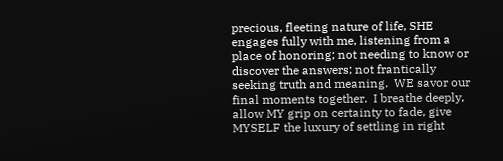precious, fleeting nature of life, SHE engages fully with me, listening from a place of honoring; not needing to know or discover the answers; not frantically seeking truth and meaning.  WE savor our final moments together.  I breathe deeply, allow MY grip on certainty to fade, give MYSELF the luxury of settling in right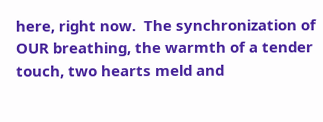here, right now.  The synchronization of OUR breathing, the warmth of a tender touch, two hearts meld and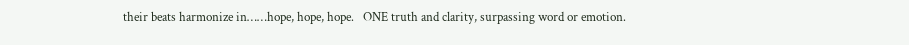their beats harmonize in……hope, hope, hope.   ONE truth and clarity, surpassing word or emotion.